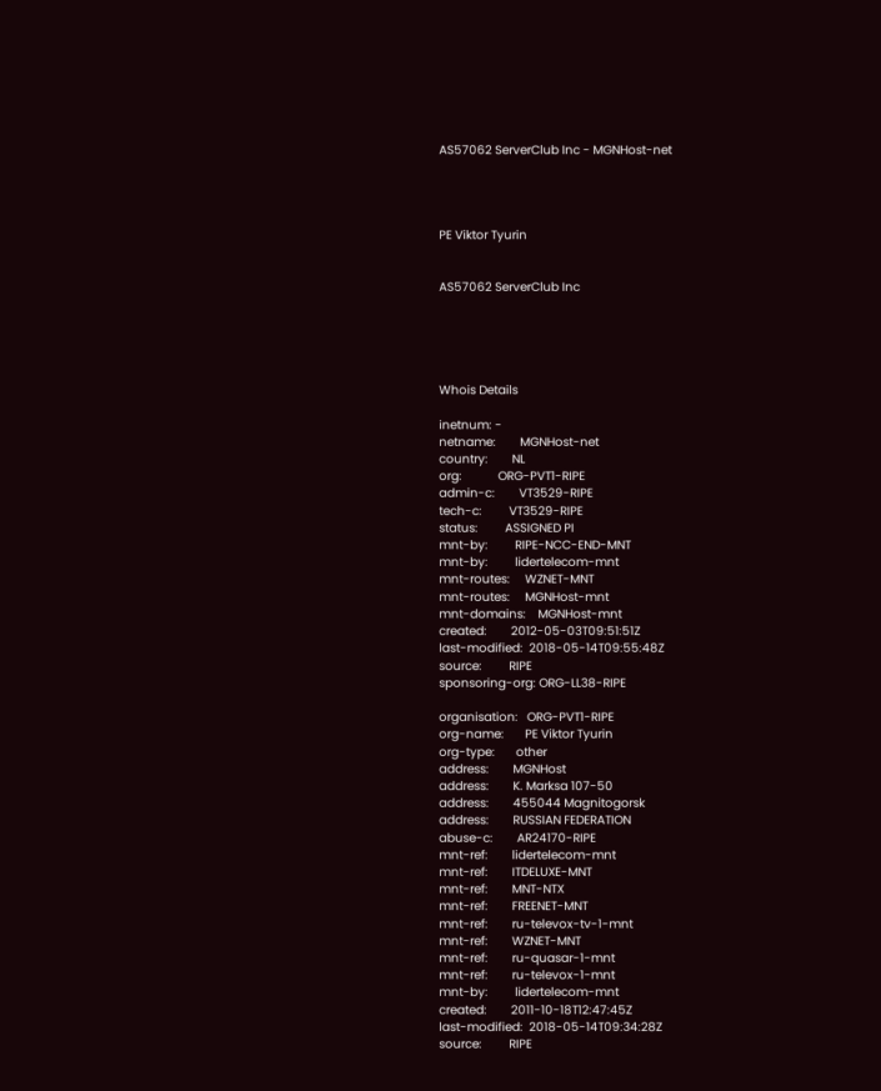AS57062 ServerClub Inc - MGNHost-net




PE Viktor Tyurin


AS57062 ServerClub Inc





Whois Details

inetnum: -
netname:        MGNHost-net
country:        NL
org:            ORG-PVT1-RIPE
admin-c:        VT3529-RIPE
tech-c:         VT3529-RIPE
status:         ASSIGNED PI
mnt-by:         RIPE-NCC-END-MNT
mnt-by:         lidertelecom-mnt
mnt-routes:     WZNET-MNT
mnt-routes:     MGNHost-mnt
mnt-domains:    MGNHost-mnt
created:        2012-05-03T09:51:51Z
last-modified:  2018-05-14T09:55:48Z
source:         RIPE
sponsoring-org: ORG-LL38-RIPE

organisation:   ORG-PVT1-RIPE
org-name:       PE Viktor Tyurin
org-type:       other
address:        MGNHost
address:        K. Marksa 107-50
address:        455044 Magnitogorsk
address:        RUSSIAN FEDERATION
abuse-c:        AR24170-RIPE
mnt-ref:        lidertelecom-mnt
mnt-ref:        ITDELUXE-MNT
mnt-ref:        MNT-NTX
mnt-ref:        FREENET-MNT
mnt-ref:        ru-televox-tv-1-mnt
mnt-ref:        WZNET-MNT
mnt-ref:        ru-quasar-1-mnt
mnt-ref:        ru-televox-1-mnt
mnt-by:         lidertelecom-mnt
created:        2011-10-18T12:47:45Z
last-modified:  2018-05-14T09:34:28Z
source:         RIPE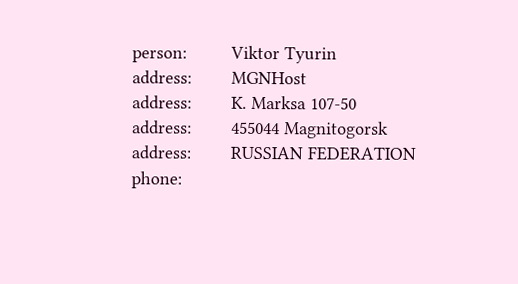person:         Viktor Tyurin
address:        MGNHost
address:        K. Marksa 107-50
address:        455044 Magnitogorsk
address:        RUSSIAN FEDERATION
phone: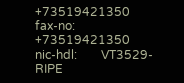+73519421350
fax-no:         +73519421350
nic-hdl:        VT3529-RIPE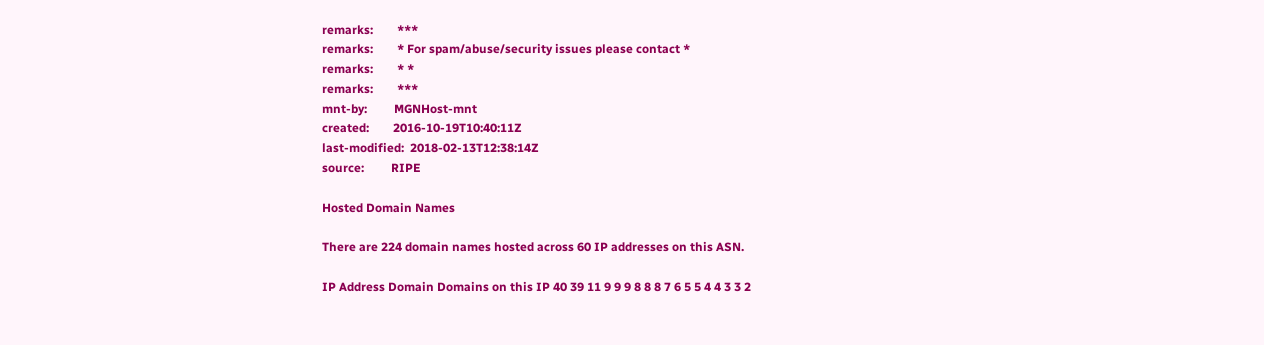remarks:        ***
remarks:        * For spam/abuse/security issues please contact *
remarks:        * *
remarks:        ***
mnt-by:         MGNHost-mnt
created:        2016-10-19T10:40:11Z
last-modified:  2018-02-13T12:38:14Z
source:         RIPE

Hosted Domain Names

There are 224 domain names hosted across 60 IP addresses on this ASN.

IP Address Domain Domains on this IP 40 39 11 9 9 9 8 8 8 7 6 5 5 4 4 3 3 2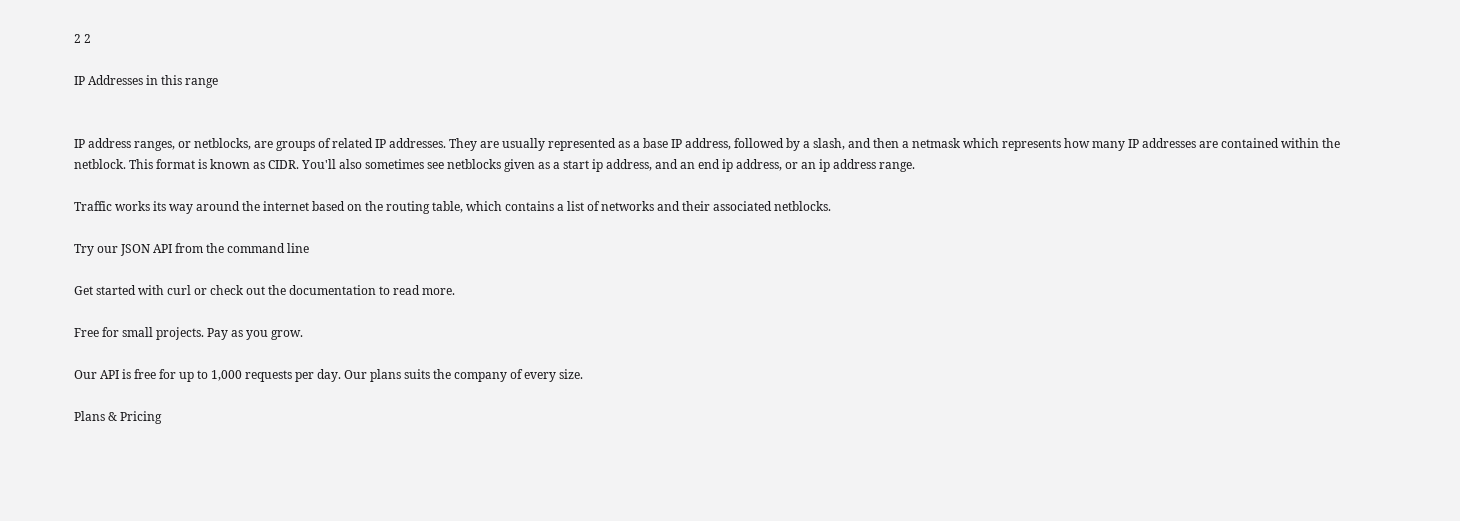2 2

IP Addresses in this range


IP address ranges, or netblocks, are groups of related IP addresses. They are usually represented as a base IP address, followed by a slash, and then a netmask which represents how many IP addresses are contained within the netblock. This format is known as CIDR. You'll also sometimes see netblocks given as a start ip address, and an end ip address, or an ip address range.

Traffic works its way around the internet based on the routing table, which contains a list of networks and their associated netblocks.

Try our JSON API from the command line

Get started with curl or check out the documentation to read more.

Free for small projects. Pay as you grow.

Our API is free for up to 1,000 requests per day. Our plans suits the company of every size.

Plans & Pricing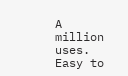A million uses. Easy to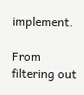implement.

From filtering out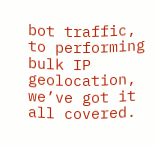bot traffic, to performing bulk IP geolocation, we’ve got it all covered.